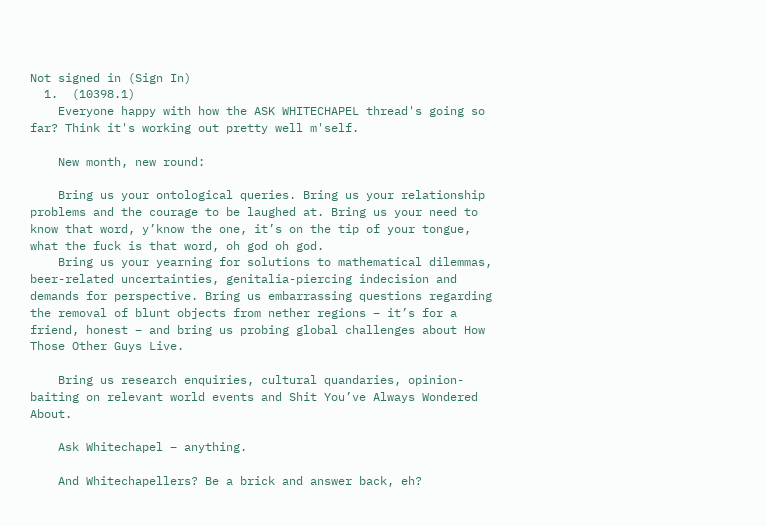Not signed in (Sign In)
  1.  (10398.1)
    Everyone happy with how the ASK WHITECHAPEL thread's going so far? Think it's working out pretty well m'self.

    New month, new round:

    Bring us your ontological queries. Bring us your relationship problems and the courage to be laughed at. Bring us your need to know that word, y’know the one, it’s on the tip of your tongue, what the fuck is that word, oh god oh god.
    Bring us your yearning for solutions to mathematical dilemmas, beer-related uncertainties, genitalia-piercing indecision and demands for perspective. Bring us embarrassing questions regarding the removal of blunt objects from nether regions – it’s for a friend, honest – and bring us probing global challenges about How Those Other Guys Live.

    Bring us research enquiries, cultural quandaries, opinion-baiting on relevant world events and Shit You’ve Always Wondered About.

    Ask Whitechapel – anything.

    And Whitechapellers? Be a brick and answer back, eh?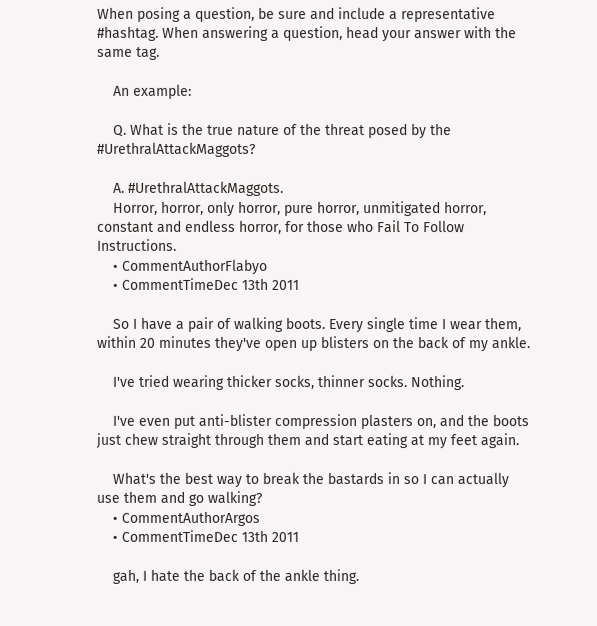When posing a question, be sure and include a representative #hashtag. When answering a question, head your answer with the same tag.

    An example:

    Q. What is the true nature of the threat posed by the #UrethralAttackMaggots?

    A. #UrethralAttackMaggots.
    Horror, horror, only horror, pure horror, unmitigated horror, constant and endless horror, for those who Fail To Follow Instructions.
    • CommentAuthorFlabyo
    • CommentTimeDec 13th 2011

    So I have a pair of walking boots. Every single time I wear them, within 20 minutes they've open up blisters on the back of my ankle.

    I've tried wearing thicker socks, thinner socks. Nothing.

    I've even put anti-blister compression plasters on, and the boots just chew straight through them and start eating at my feet again.

    What's the best way to break the bastards in so I can actually use them and go walking?
    • CommentAuthorArgos
    • CommentTimeDec 13th 2011

    gah, I hate the back of the ankle thing.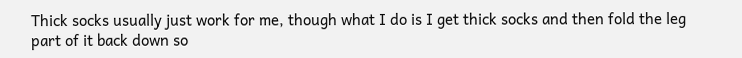Thick socks usually just work for me, though what I do is I get thick socks and then fold the leg part of it back down so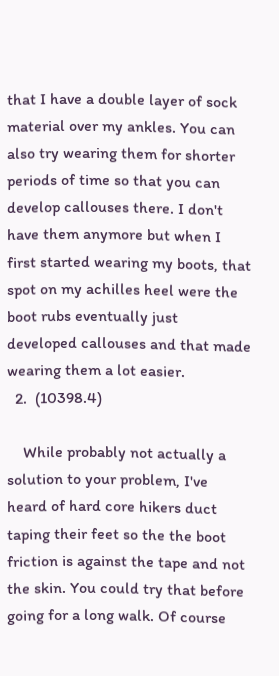that I have a double layer of sock material over my ankles. You can also try wearing them for shorter periods of time so that you can develop callouses there. I don't have them anymore but when I first started wearing my boots, that spot on my achilles heel were the boot rubs eventually just developed callouses and that made wearing them a lot easier.
  2.  (10398.4)

    While probably not actually a solution to your problem, I've heard of hard core hikers duct taping their feet so the the boot friction is against the tape and not the skin. You could try that before going for a long walk. Of course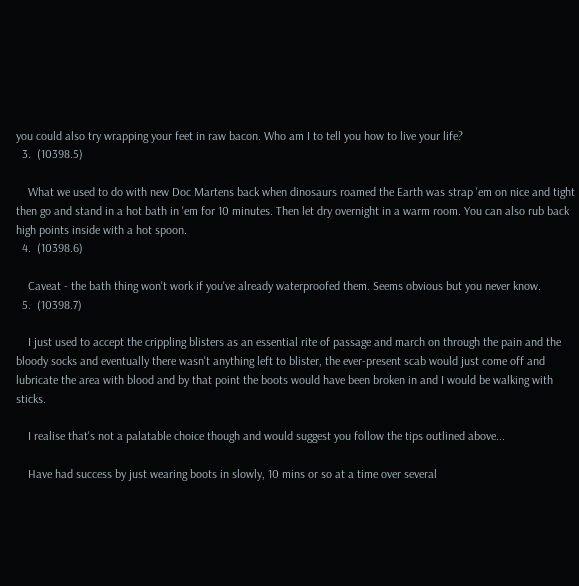you could also try wrapping your feet in raw bacon. Who am I to tell you how to live your life?
  3.  (10398.5)

    What we used to do with new Doc Martens back when dinosaurs roamed the Earth was strap 'em on nice and tight then go and stand in a hot bath in 'em for 10 minutes. Then let dry overnight in a warm room. You can also rub back high points inside with a hot spoon.
  4.  (10398.6)

    Caveat - the bath thing won't work if you've already waterproofed them. Seems obvious but you never know.
  5.  (10398.7)

    I just used to accept the crippling blisters as an essential rite of passage and march on through the pain and the bloody socks and eventually there wasn't anything left to blister, the ever-present scab would just come off and lubricate the area with blood and by that point the boots would have been broken in and I would be walking with sticks.

    I realise that's not a palatable choice though and would suggest you follow the tips outlined above...

    Have had success by just wearing boots in slowly, 10 mins or so at a time over several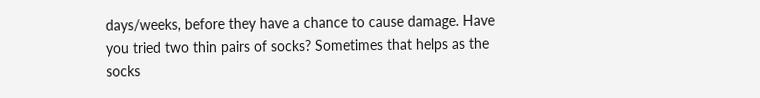days/weeks, before they have a chance to cause damage. Have you tried two thin pairs of socks? Sometimes that helps as the socks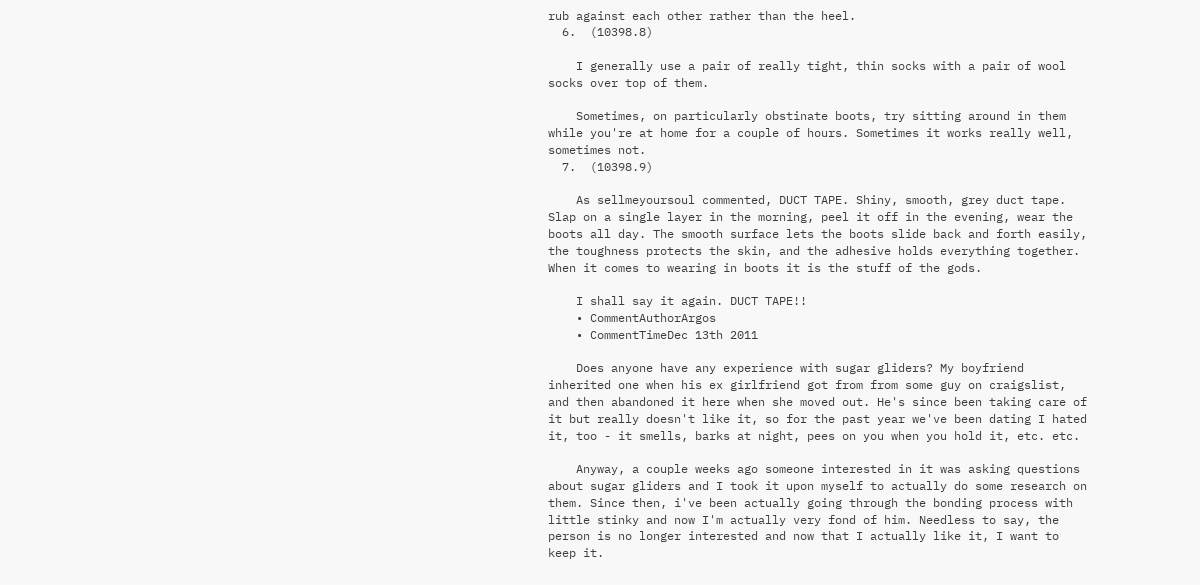rub against each other rather than the heel.
  6.  (10398.8)

    I generally use a pair of really tight, thin socks with a pair of wool socks over top of them.

    Sometimes, on particularly obstinate boots, try sitting around in them while you're at home for a couple of hours. Sometimes it works really well, sometimes not.
  7.  (10398.9)

    As sellmeyoursoul commented, DUCT TAPE. Shiny, smooth, grey duct tape. Slap on a single layer in the morning, peel it off in the evening, wear the boots all day. The smooth surface lets the boots slide back and forth easily, the toughness protects the skin, and the adhesive holds everything together. When it comes to wearing in boots it is the stuff of the gods.

    I shall say it again. DUCT TAPE!!
    • CommentAuthorArgos
    • CommentTimeDec 13th 2011

    Does anyone have any experience with sugar gliders? My boyfriend inherited one when his ex girlfriend got from from some guy on craigslist, and then abandoned it here when she moved out. He's since been taking care of it but really doesn't like it, so for the past year we've been dating I hated it, too - it smells, barks at night, pees on you when you hold it, etc. etc.

    Anyway, a couple weeks ago someone interested in it was asking questions about sugar gliders and I took it upon myself to actually do some research on them. Since then, i've been actually going through the bonding process with little stinky and now I'm actually very fond of him. Needless to say, the person is no longer interested and now that I actually like it, I want to keep it.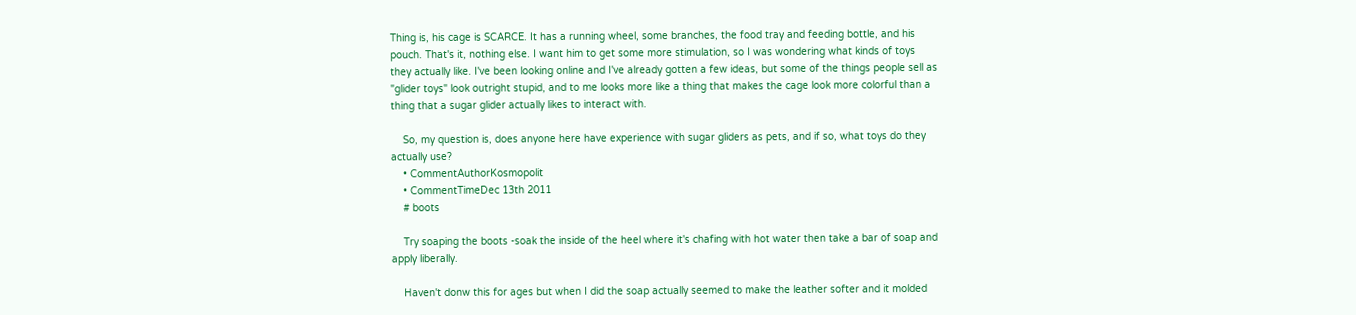Thing is, his cage is SCARCE. It has a running wheel, some branches, the food tray and feeding bottle, and his pouch. That's it, nothing else. I want him to get some more stimulation, so I was wondering what kinds of toys they actually like. I've been looking online and I've already gotten a few ideas, but some of the things people sell as "glider toys" look outright stupid, and to me looks more like a thing that makes the cage look more colorful than a thing that a sugar glider actually likes to interact with.

    So, my question is, does anyone here have experience with sugar gliders as pets, and if so, what toys do they actually use?
    • CommentAuthorKosmopolit
    • CommentTimeDec 13th 2011
    # boots

    Try soaping the boots -soak the inside of the heel where it's chafing with hot water then take a bar of soap and apply liberally.

    Haven't donw this for ages but when I did the soap actually seemed to make the leather softer and it molded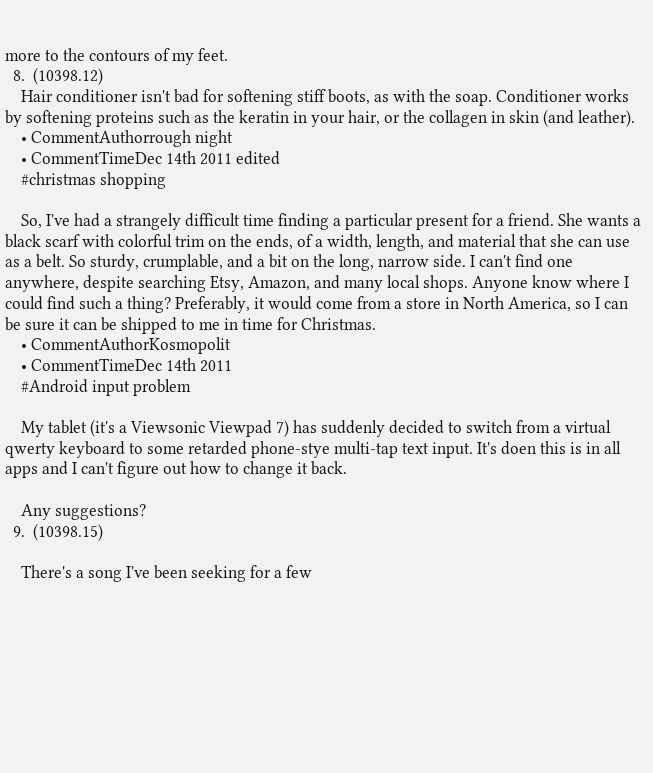more to the contours of my feet.
  8.  (10398.12)
    Hair conditioner isn't bad for softening stiff boots, as with the soap. Conditioner works by softening proteins such as the keratin in your hair, or the collagen in skin (and leather).
    • CommentAuthorrough night
    • CommentTimeDec 14th 2011 edited
    #christmas shopping

    So, I've had a strangely difficult time finding a particular present for a friend. She wants a black scarf with colorful trim on the ends, of a width, length, and material that she can use as a belt. So sturdy, crumplable, and a bit on the long, narrow side. I can't find one anywhere, despite searching Etsy, Amazon, and many local shops. Anyone know where I could find such a thing? Preferably, it would come from a store in North America, so I can be sure it can be shipped to me in time for Christmas.
    • CommentAuthorKosmopolit
    • CommentTimeDec 14th 2011
    #Android input problem

    My tablet (it's a Viewsonic Viewpad 7) has suddenly decided to switch from a virtual qwerty keyboard to some retarded phone-stye multi-tap text input. It's doen this is in all apps and I can't figure out how to change it back.

    Any suggestions?
  9.  (10398.15)

    There's a song I've been seeking for a few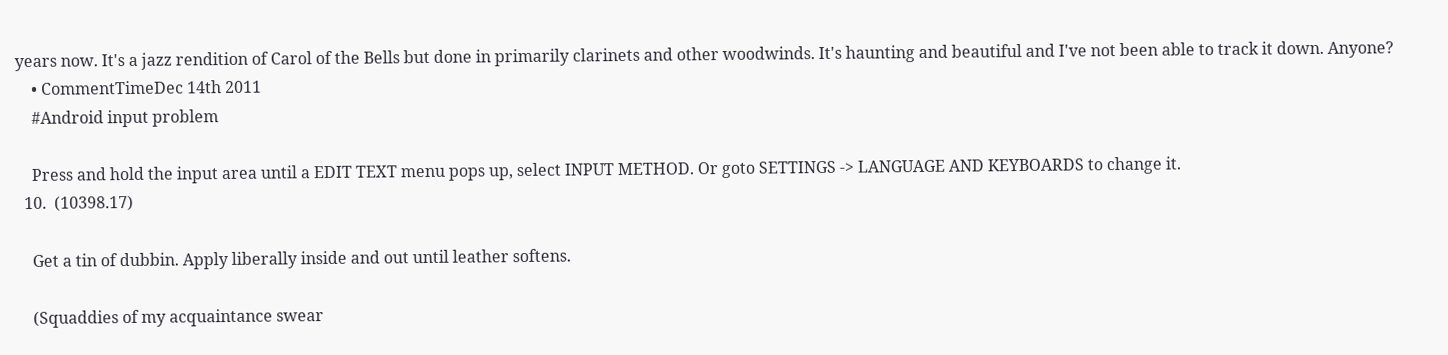years now. It's a jazz rendition of Carol of the Bells but done in primarily clarinets and other woodwinds. It's haunting and beautiful and I've not been able to track it down. Anyone?
    • CommentTimeDec 14th 2011
    #Android input problem

    Press and hold the input area until a EDIT TEXT menu pops up, select INPUT METHOD. Or goto SETTINGS -> LANGUAGE AND KEYBOARDS to change it.
  10.  (10398.17)

    Get a tin of dubbin. Apply liberally inside and out until leather softens.

    (Squaddies of my acquaintance swear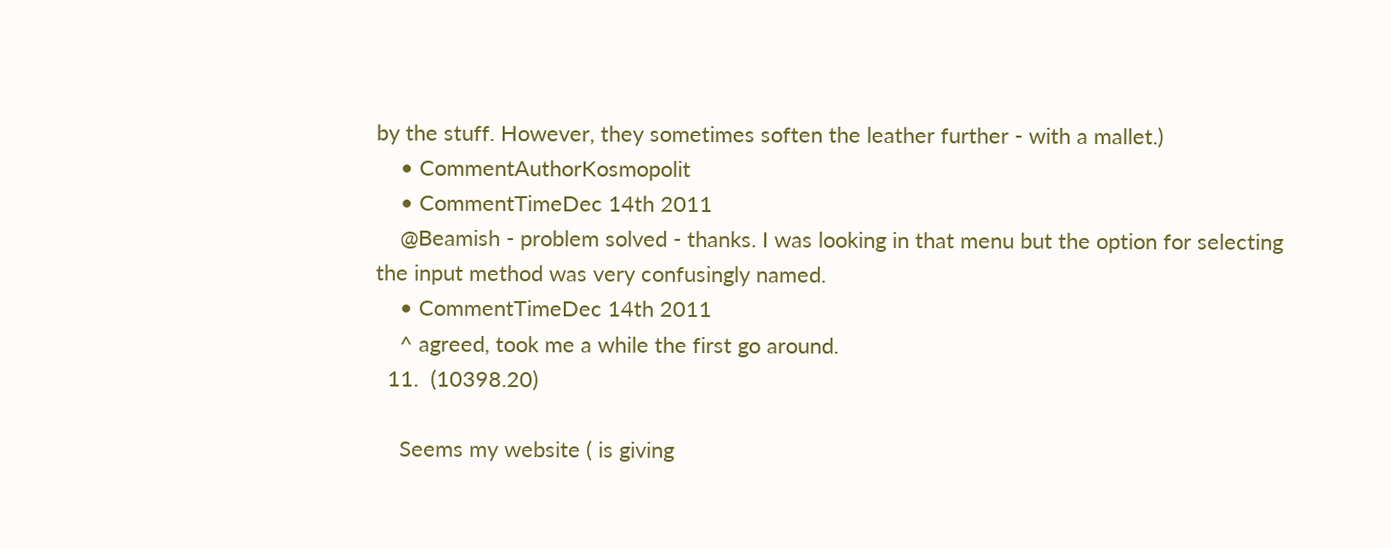by the stuff. However, they sometimes soften the leather further - with a mallet.)
    • CommentAuthorKosmopolit
    • CommentTimeDec 14th 2011
    @Beamish - problem solved - thanks. I was looking in that menu but the option for selecting the input method was very confusingly named.
    • CommentTimeDec 14th 2011
    ^ agreed, took me a while the first go around.
  11.  (10398.20)

    Seems my website ( is giving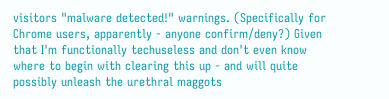visitors "malware detected!" warnings. (Specifically for Chrome users, apparently - anyone confirm/deny?) Given that I'm functionally techuseless and don't even know where to begin with clearing this up - and will quite possibly unleash the urethral maggots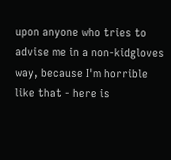upon anyone who tries to advise me in a non-kidgloves way, because I'm horrible like that - here is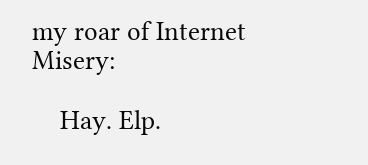my roar of Internet Misery:

    Hay. Elp.